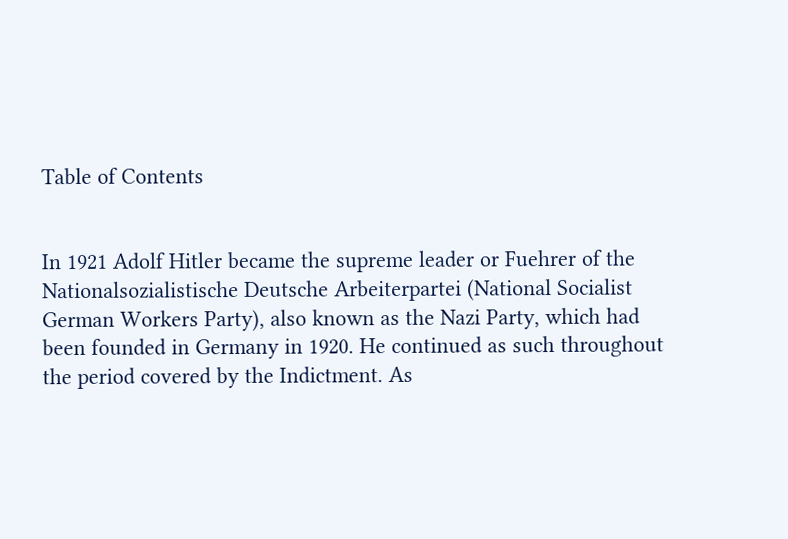Table of Contents


In 1921 Adolf Hitler became the supreme leader or Fuehrer of the Nationalsozialistische Deutsche Arbeiterpartei (National Socialist German Workers Party), also known as the Nazi Party, which had been founded in Germany in 1920. He continued as such throughout the period covered by the Indictment. As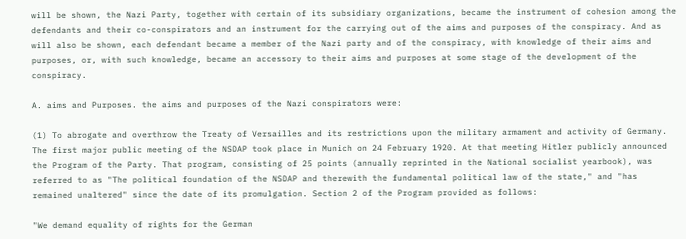will be shown, the Nazi Party, together with certain of its subsidiary organizations, became the instrument of cohesion among the defendants and their co-conspirators and an instrument for the carrying out of the aims and purposes of the conspiracy. And as will also be shown, each defendant became a member of the Nazi party and of the conspiracy, with knowledge of their aims and purposes, or, with such knowledge, became an accessory to their aims and purposes at some stage of the development of the conspiracy.

A. aims and Purposes. the aims and purposes of the Nazi conspirators were:

(1) To abrogate and overthrow the Treaty of Versailles and its restrictions upon the military armament and activity of Germany. The first major public meeting of the NSDAP took place in Munich on 24 February 1920. At that meeting Hitler publicly announced the Program of the Party. That program, consisting of 25 points (annually reprinted in the National socialist yearbook), was referred to as "The political foundation of the NSDAP and therewith the fundamental political law of the state," and "has remained unaltered" since the date of its promulgation. Section 2 of the Program provided as follows:

"We demand equality of rights for the German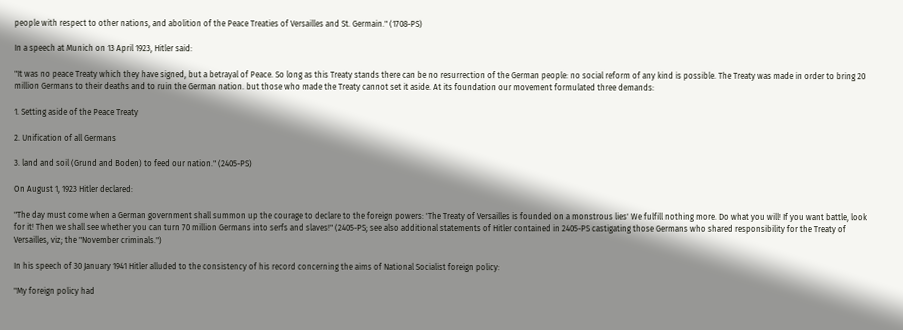people with respect to other nations, and abolition of the Peace Treaties of Versailles and St. Germain." (1708-PS)

In a speech at Munich on 13 April 1923, Hitler said:

"It was no peace Treaty which they have signed, but a betrayal of Peace. So long as this Treaty stands there can be no resurrection of the German people: no social reform of any kind is possible. The Treaty was made in order to bring 20 million Germans to their deaths and to ruin the German nation. but those who made the Treaty cannot set it aside. At its foundation our movement formulated three demands:

1. Setting aside of the Peace Treaty

2. Unification of all Germans

3. land and soil (Grund and Boden) to feed our nation." (2405-PS)

On August 1, 1923 Hitler declared:

"The day must come when a German government shall summon up the courage to declare to the foreign powers: 'The Treaty of Versailles is founded on a monstrous lies' We fulfill nothing more. Do what you will! If you want battle, look for it! Then we shall see whether you can turn 70 million Germans into serfs and slaves!" (2405-PS; see also additional statements of Hitler contained in 2405-PS castigating those Germans who shared responsibility for the Treaty of Versailles, viz; the "November criminals.")

In his speech of 30 January 1941 Hitler alluded to the consistency of his record concerning the aims of National Socialist foreign policy:

"My foreign policy had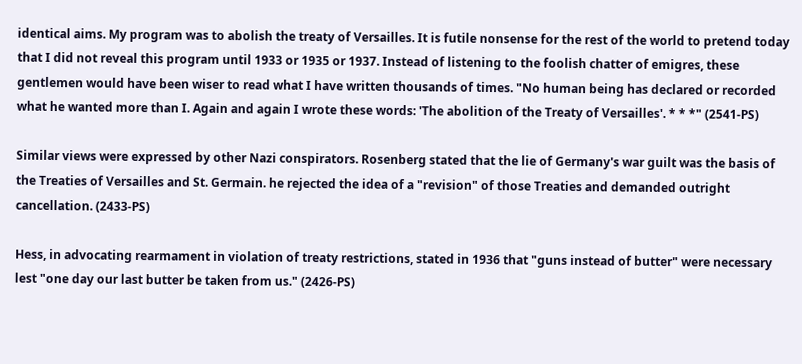identical aims. My program was to abolish the treaty of Versailles. It is futile nonsense for the rest of the world to pretend today that I did not reveal this program until 1933 or 1935 or 1937. Instead of listening to the foolish chatter of emigres, these gentlemen would have been wiser to read what I have written thousands of times. "No human being has declared or recorded what he wanted more than I. Again and again I wrote these words: 'The abolition of the Treaty of Versailles'. * * *" (2541-PS)

Similar views were expressed by other Nazi conspirators. Rosenberg stated that the lie of Germany's war guilt was the basis of the Treaties of Versailles and St. Germain. he rejected the idea of a "revision" of those Treaties and demanded outright cancellation. (2433-PS)

Hess, in advocating rearmament in violation of treaty restrictions, stated in 1936 that "guns instead of butter" were necessary lest "one day our last butter be taken from us." (2426-PS)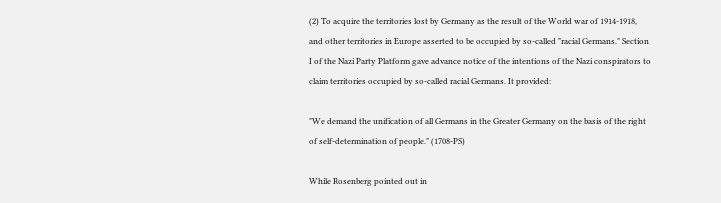(2) To acquire the territories lost by Germany as the result of the World war of 1914-1918, and other territories in Europe asserted to be occupied by so-called "racial Germans." Section I of the Nazi Party Platform gave advance notice of the intentions of the Nazi conspirators to claim territories occupied by so-called racial Germans. It provided:

"We demand the unification of all Germans in the Greater Germany on the basis of the right of self-determination of people." (1708-PS)

While Rosenberg pointed out in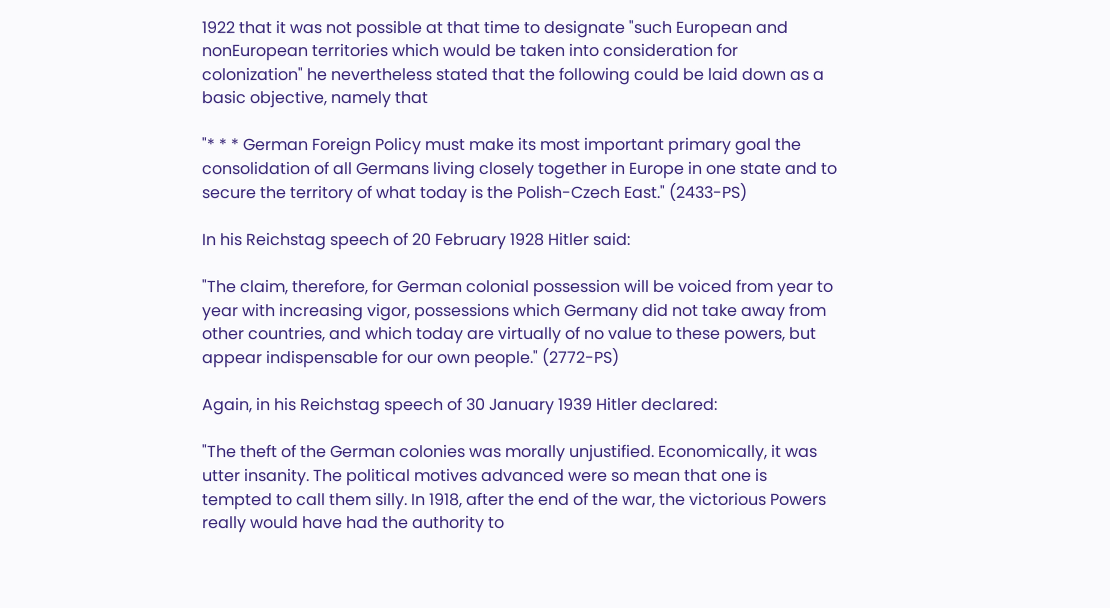1922 that it was not possible at that time to designate "such European and nonEuropean territories which would be taken into consideration for colonization" he nevertheless stated that the following could be laid down as a basic objective, namely that

"* * * German Foreign Policy must make its most important primary goal the consolidation of all Germans living closely together in Europe in one state and to secure the territory of what today is the Polish-Czech East." (2433-PS)

In his Reichstag speech of 20 February 1928 Hitler said:

"The claim, therefore, for German colonial possession will be voiced from year to year with increasing vigor, possessions which Germany did not take away from other countries, and which today are virtually of no value to these powers, but appear indispensable for our own people." (2772-PS)

Again, in his Reichstag speech of 30 January 1939 Hitler declared:

"The theft of the German colonies was morally unjustified. Economically, it was utter insanity. The political motives advanced were so mean that one is tempted to call them silly. In 1918, after the end of the war, the victorious Powers really would have had the authority to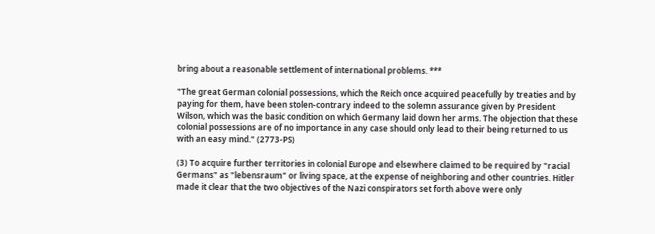bring about a reasonable settlement of international problems. ***

"The great German colonial possessions, which the Reich once acquired peacefully by treaties and by paying for them, have been stolen-contrary indeed to the solemn assurance given by President Wilson, which was the basic condition on which Germany laid down her arms. The objection that these colonial possessions are of no importance in any case should only lead to their being returned to us with an easy mind." (2773-PS)

(3) To acquire further territories in colonial Europe and elsewhere claimed to be required by "racial Germans" as "lebensraum" or living space, at the expense of neighboring and other countries. Hitler made it clear that the two objectives of the Nazi conspirators set forth above were only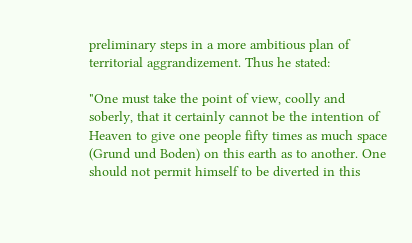preliminary steps in a more ambitious plan of territorial aggrandizement. Thus he stated:

"One must take the point of view, coolly and soberly, that it certainly cannot be the intention of Heaven to give one people fifty times as much space (Grund und Boden) on this earth as to another. One should not permit himself to be diverted in this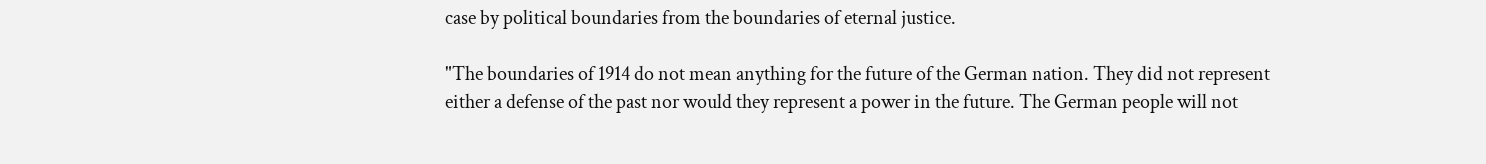case by political boundaries from the boundaries of eternal justice.

"The boundaries of 1914 do not mean anything for the future of the German nation. They did not represent either a defense of the past nor would they represent a power in the future. The German people will not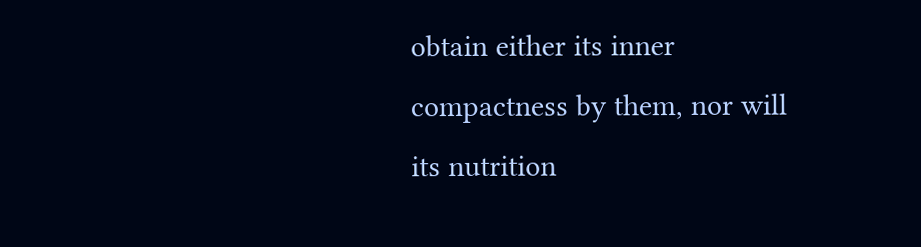obtain either its inner compactness by them, nor will its nutrition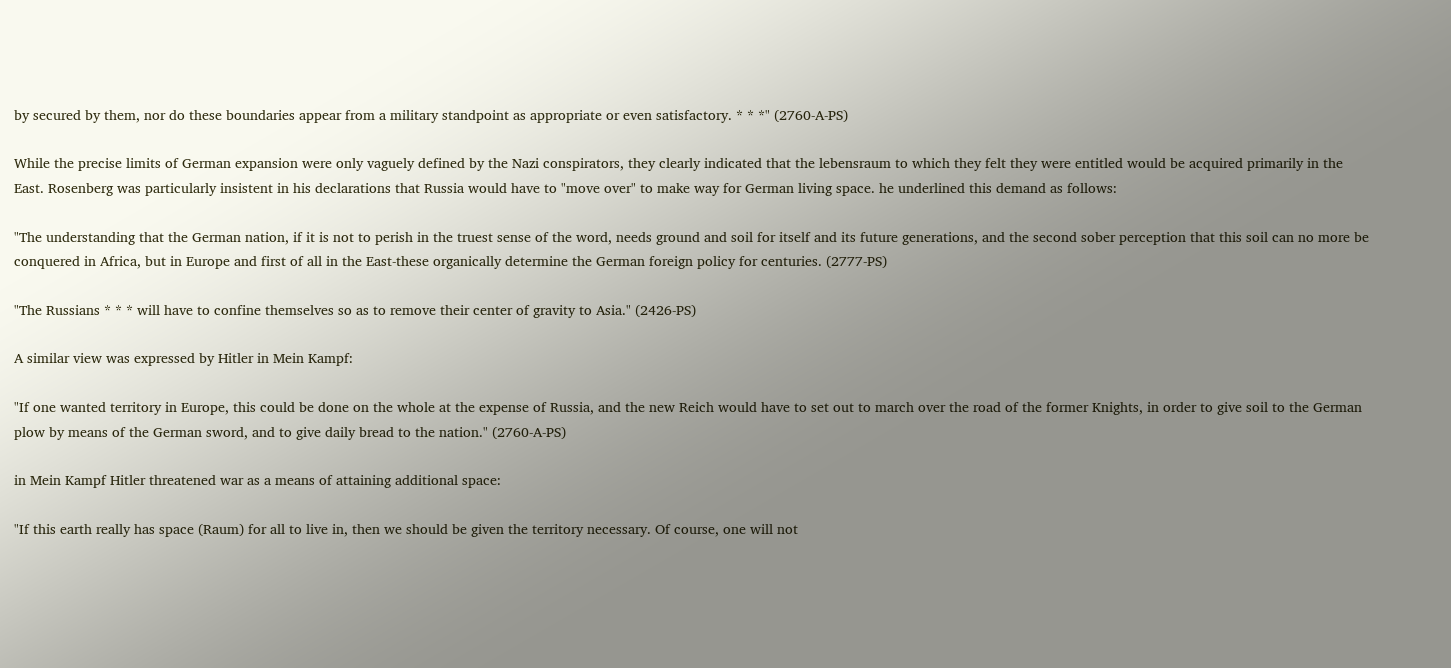by secured by them, nor do these boundaries appear from a military standpoint as appropriate or even satisfactory. * * *" (2760-A-PS)

While the precise limits of German expansion were only vaguely defined by the Nazi conspirators, they clearly indicated that the lebensraum to which they felt they were entitled would be acquired primarily in the East. Rosenberg was particularly insistent in his declarations that Russia would have to "move over" to make way for German living space. he underlined this demand as follows:

"The understanding that the German nation, if it is not to perish in the truest sense of the word, needs ground and soil for itself and its future generations, and the second sober perception that this soil can no more be conquered in Africa, but in Europe and first of all in the East-these organically determine the German foreign policy for centuries. (2777-PS)

"The Russians * * * will have to confine themselves so as to remove their center of gravity to Asia." (2426-PS)

A similar view was expressed by Hitler in Mein Kampf:

"If one wanted territory in Europe, this could be done on the whole at the expense of Russia, and the new Reich would have to set out to march over the road of the former Knights, in order to give soil to the German plow by means of the German sword, and to give daily bread to the nation." (2760-A-PS)

in Mein Kampf Hitler threatened war as a means of attaining additional space:

"If this earth really has space (Raum) for all to live in, then we should be given the territory necessary. Of course, one will not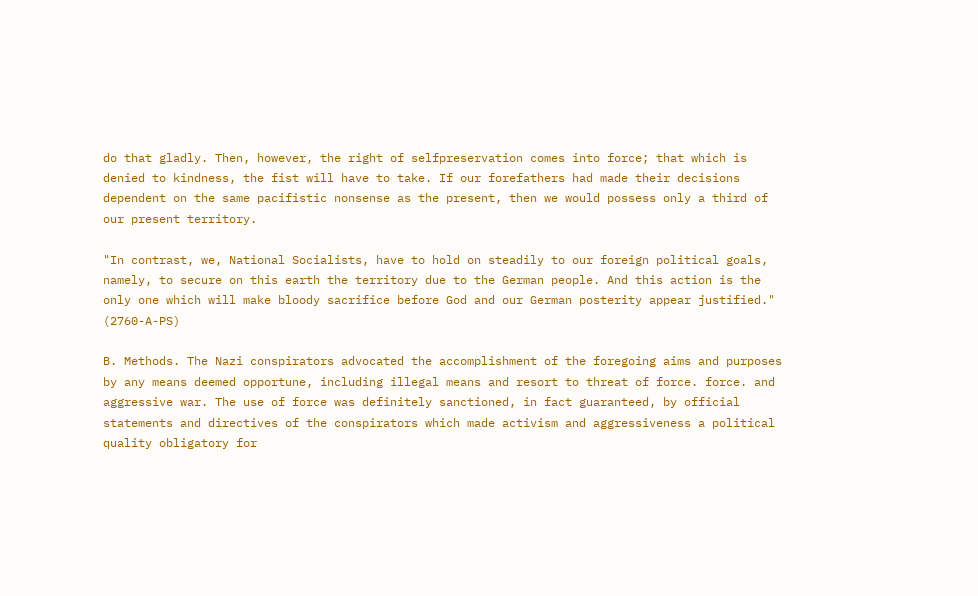do that gladly. Then, however, the right of selfpreservation comes into force; that which is denied to kindness, the fist will have to take. If our forefathers had made their decisions dependent on the same pacifistic nonsense as the present, then we would possess only a third of our present territory.

"In contrast, we, National Socialists, have to hold on steadily to our foreign political goals, namely, to secure on this earth the territory due to the German people. And this action is the only one which will make bloody sacrifice before God and our German posterity appear justified." (2760-A-PS)

B. Methods. The Nazi conspirators advocated the accomplishment of the foregoing aims and purposes by any means deemed opportune, including illegal means and resort to threat of force. force. and aggressive war. The use of force was definitely sanctioned, in fact guaranteed, by official statements and directives of the conspirators which made activism and aggressiveness a political quality obligatory for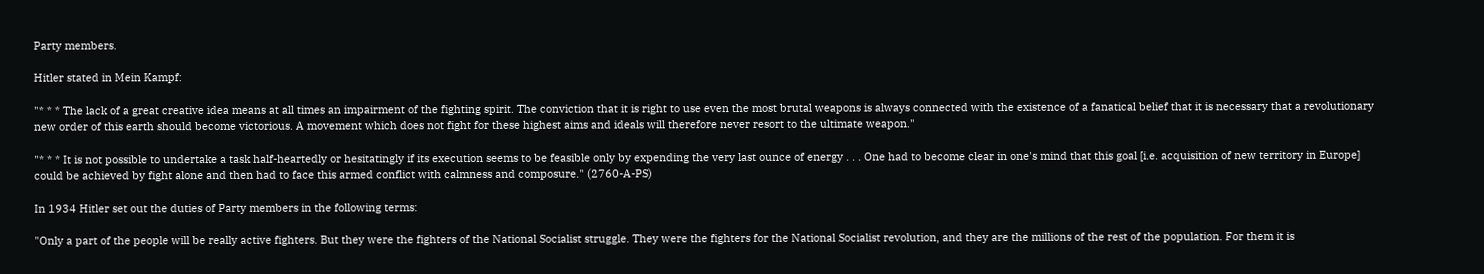Party members.

Hitler stated in Mein Kampf:

"* * * The lack of a great creative idea means at all times an impairment of the fighting spirit. The conviction that it is right to use even the most brutal weapons is always connected with the existence of a fanatical belief that it is necessary that a revolutionary new order of this earth should become victorious. A movement which does not fight for these highest aims and ideals will therefore never resort to the ultimate weapon."

"* * * It is not possible to undertake a task half-heartedly or hesitatingly if its execution seems to be feasible only by expending the very last ounce of energy . . . One had to become clear in one's mind that this goal [i.e. acquisition of new territory in Europe] could be achieved by fight alone and then had to face this armed conflict with calmness and composure." (2760-A-PS)

In 1934 Hitler set out the duties of Party members in the following terms:

"Only a part of the people will be really active fighters. But they were the fighters of the National Socialist struggle. They were the fighters for the National Socialist revolution, and they are the millions of the rest of the population. For them it is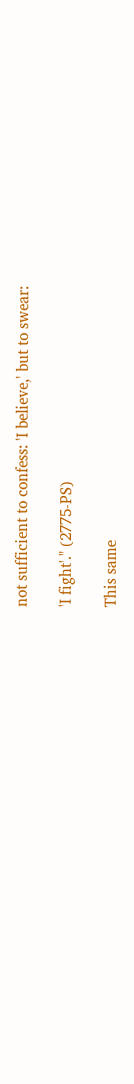not sufficient to confess: 'I believe,' but to swear:

'I fight'." (2775-PS)

This same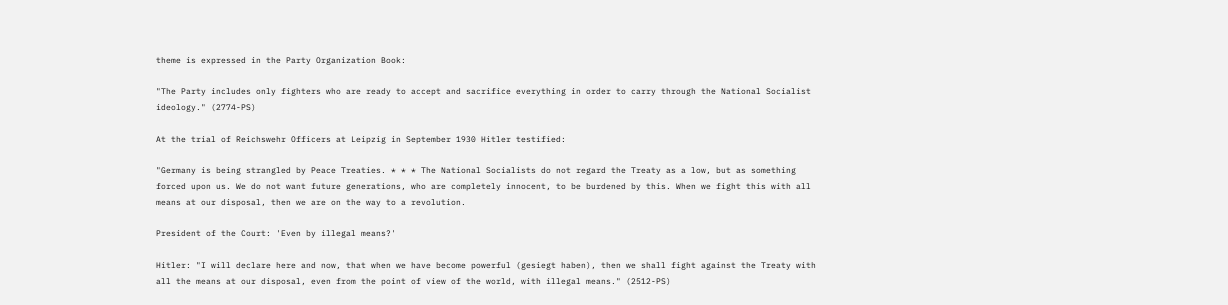theme is expressed in the Party Organization Book:

"The Party includes only fighters who are ready to accept and sacrifice everything in order to carry through the National Socialist ideology." (2774-PS)

At the trial of Reichswehr Officers at Leipzig in September 1930 Hitler testified:

"Germany is being strangled by Peace Treaties. * * * The National Socialists do not regard the Treaty as a low, but as something forced upon us. We do not want future generations, who are completely innocent, to be burdened by this. When we fight this with all means at our disposal, then we are on the way to a revolution.

President of the Court: 'Even by illegal means?'

Hitler: "I will declare here and now, that when we have become powerful (gesiegt haben), then we shall fight against the Treaty with all the means at our disposal, even from the point of view of the world, with illegal means." (2512-PS)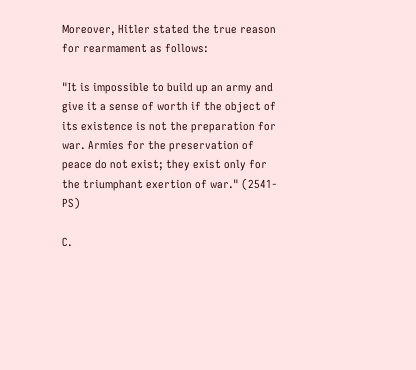Moreover, Hitler stated the true reason for rearmament as follows:

"It is impossible to build up an army and give it a sense of worth if the object of its existence is not the preparation for war. Armies for the preservation of peace do not exist; they exist only for the triumphant exertion of war." (2541-PS)

C.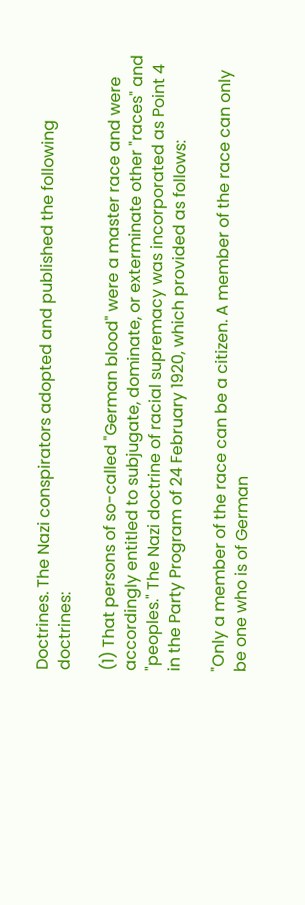Doctrines. The Nazi conspirators adopted and published the following doctrines:

(1) That persons of so-called "German blood" were a master race and were accordingly entitled to subjugate, dominate, or exterminate other "races" and "peoples." The Nazi doctrine of racial supremacy was incorporated as Point 4 in the Party Program of 24 February 1920, which provided as follows:

"Only a member of the race can be a citizen. A member of the race can only be one who is of German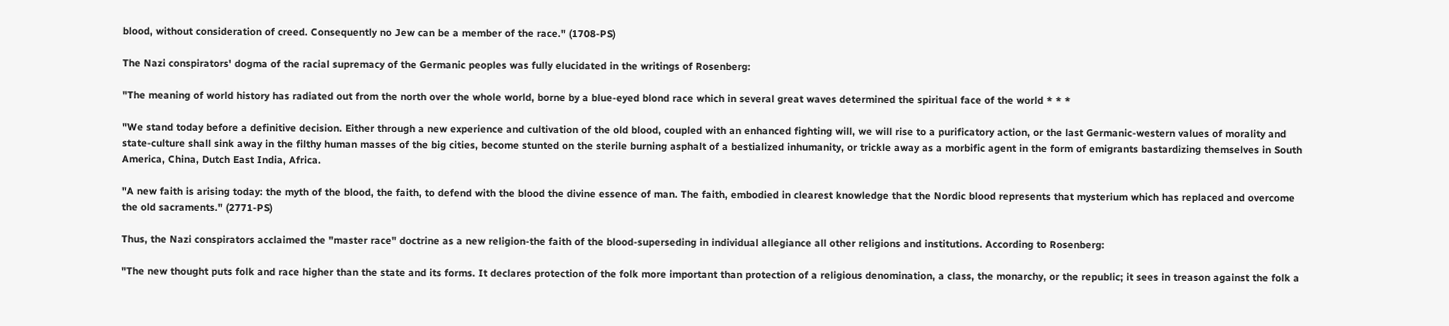blood, without consideration of creed. Consequently no Jew can be a member of the race." (1708-PS)

The Nazi conspirators' dogma of the racial supremacy of the Germanic peoples was fully elucidated in the writings of Rosenberg:

"The meaning of world history has radiated out from the north over the whole world, borne by a blue-eyed blond race which in several great waves determined the spiritual face of the world * * *

"We stand today before a definitive decision. Either through a new experience and cultivation of the old blood, coupled with an enhanced fighting will, we will rise to a purificatory action, or the last Germanic-western values of morality and state-culture shall sink away in the filthy human masses of the big cities, become stunted on the sterile burning asphalt of a bestialized inhumanity, or trickle away as a morbific agent in the form of emigrants bastardizing themselves in South America, China, Dutch East India, Africa.

"A new faith is arising today: the myth of the blood, the faith, to defend with the blood the divine essence of man. The faith, embodied in clearest knowledge that the Nordic blood represents that mysterium which has replaced and overcome the old sacraments." (2771-PS)

Thus, the Nazi conspirators acclaimed the "master race" doctrine as a new religion-the faith of the blood-superseding in individual allegiance all other religions and institutions. According to Rosenberg:

"The new thought puts folk and race higher than the state and its forms. It declares protection of the folk more important than protection of a religious denomination, a class, the monarchy, or the republic; it sees in treason against the folk a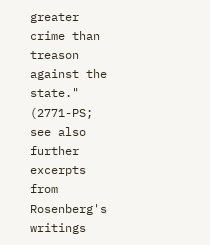greater crime than treason against the state." (2771-PS; see also further excerpts from Rosenberg's writings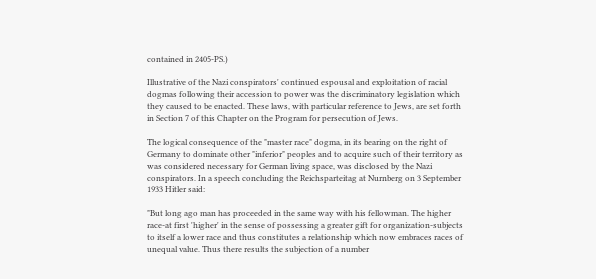contained in 2405-PS.)

Illustrative of the Nazi conspirators' continued espousal and exploitation of racial dogmas following their accession to power was the discriminatory legislation which they caused to be enacted. These laws, with particular reference to Jews, are set forth in Section 7 of this Chapter on the Program for persecution of Jews.

The logical consequence of the "master race" dogma, in its bearing on the right of Germany to dominate other "inferior" peoples and to acquire such of their territory as was considered necessary for German living space, was disclosed by the Nazi conspirators. In a speech concluding the Reichsparteitag at Nurnberg on 3 September 1933 Hitler said:

"But long ago man has proceeded in the same way with his fellowman. The higher race-at first 'higher' in the sense of possessing a greater gift for organization-subjects to itself a lower race and thus constitutes a relationship which now embraces races of unequal value. Thus there results the subjection of a number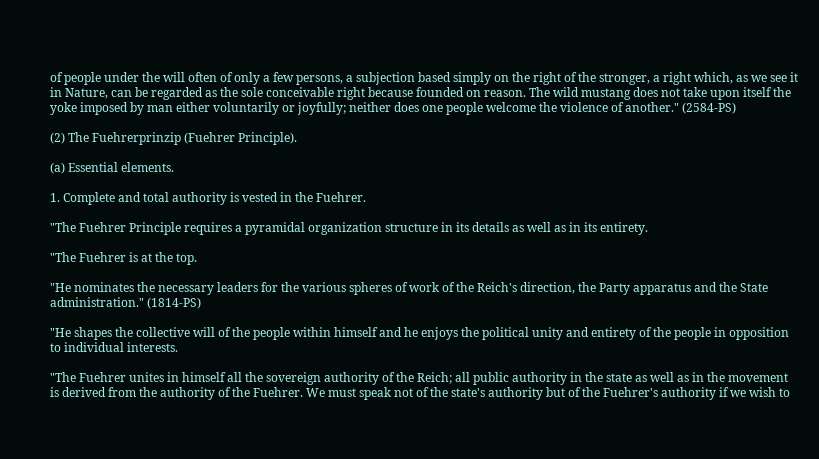of people under the will often of only a few persons, a subjection based simply on the right of the stronger, a right which, as we see it in Nature, can be regarded as the sole conceivable right because founded on reason. The wild mustang does not take upon itself the yoke imposed by man either voluntarily or joyfully; neither does one people welcome the violence of another." (2584-PS)

(2) The Fuehrerprinzip (Fuehrer Principle).

(a) Essential elements.

1. Complete and total authority is vested in the Fuehrer.

"The Fuehrer Principle requires a pyramidal organization structure in its details as well as in its entirety.

"The Fuehrer is at the top.

"He nominates the necessary leaders for the various spheres of work of the Reich's direction, the Party apparatus and the State administration." (1814-PS)

"He shapes the collective will of the people within himself and he enjoys the political unity and entirety of the people in opposition to individual interests.

"The Fuehrer unites in himself all the sovereign authority of the Reich; all public authority in the state as well as in the movement is derived from the authority of the Fuehrer. We must speak not of the state's authority but of the Fuehrer's authority if we wish to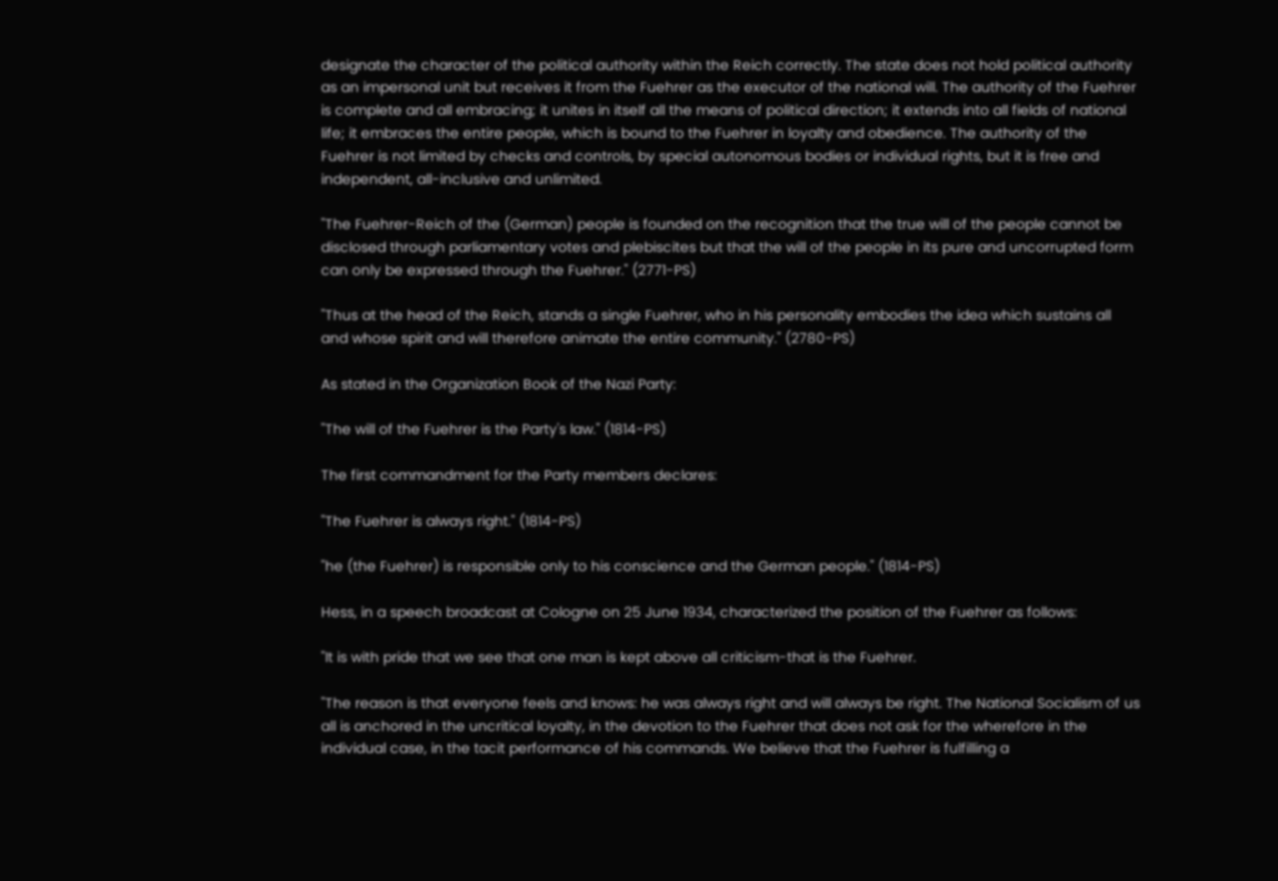designate the character of the political authority within the Reich correctly. The state does not hold political authority as an impersonal unit but receives it from the Fuehrer as the executor of the national will. The authority of the Fuehrer is complete and all embracing; it unites in itself all the means of political direction; it extends into all fields of national life; it embraces the entire people, which is bound to the Fuehrer in loyalty and obedience. The authority of the Fuehrer is not limited by checks and controls, by special autonomous bodies or individual rights, but it is free and independent, all-inclusive and unlimited.

"The Fuehrer-Reich of the (German) people is founded on the recognition that the true will of the people cannot be disclosed through parliamentary votes and plebiscites but that the will of the people in its pure and uncorrupted form can only be expressed through the Fuehrer." (2771-PS)

"Thus at the head of the Reich, stands a single Fuehrer, who in his personality embodies the idea which sustains all and whose spirit and will therefore animate the entire community." (2780-PS)

As stated in the Organization Book of the Nazi Party:

"The will of the Fuehrer is the Party's law." (1814-PS)

The first commandment for the Party members declares:

"The Fuehrer is always right." (1814-PS)

"he (the Fuehrer) is responsible only to his conscience and the German people." (1814-PS)

Hess, in a speech broadcast at Cologne on 25 June 1934, characterized the position of the Fuehrer as follows:

"It is with pride that we see that one man is kept above all criticism-that is the Fuehrer.

"The reason is that everyone feels and knows: he was always right and will always be right. The National Socialism of us all is anchored in the uncritical loyalty, in the devotion to the Fuehrer that does not ask for the wherefore in the individual case, in the tacit performance of his commands. We believe that the Fuehrer is fulfilling a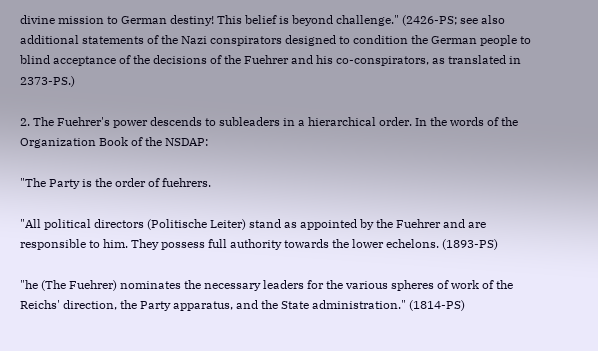divine mission to German destiny! This belief is beyond challenge." (2426-PS; see also additional statements of the Nazi conspirators designed to condition the German people to blind acceptance of the decisions of the Fuehrer and his co-conspirators, as translated in 2373-PS.)

2. The Fuehrer's power descends to subleaders in a hierarchical order. In the words of the Organization Book of the NSDAP:

"The Party is the order of fuehrers.

"All political directors (Politische Leiter) stand as appointed by the Fuehrer and are responsible to him. They possess full authority towards the lower echelons. (1893-PS)

"he (The Fuehrer) nominates the necessary leaders for the various spheres of work of the Reichs' direction, the Party apparatus, and the State administration." (1814-PS)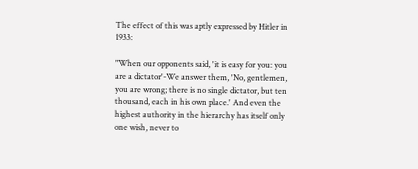The effect of this was aptly expressed by Hitler in 1933:

"When our opponents said, 'it is easy for you: you are a dictator'-We answer them, 'No, gentlemen, you are wrong; there is no single dictator, but ten thousand, each in his own place.' And even the highest authority in the hierarchy has itself only one wish, never to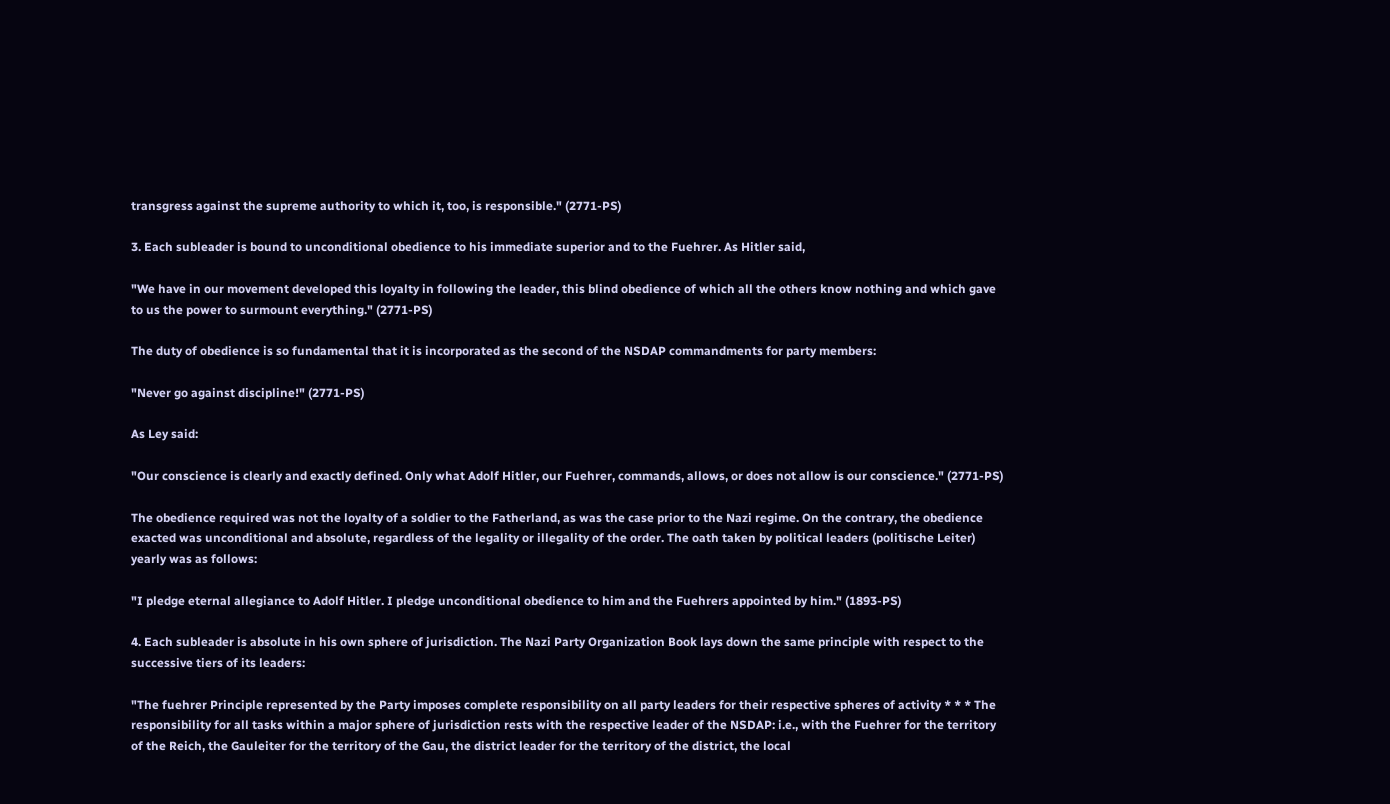transgress against the supreme authority to which it, too, is responsible." (2771-PS)

3. Each subleader is bound to unconditional obedience to his immediate superior and to the Fuehrer. As Hitler said,

"We have in our movement developed this loyalty in following the leader, this blind obedience of which all the others know nothing and which gave to us the power to surmount everything." (2771-PS)

The duty of obedience is so fundamental that it is incorporated as the second of the NSDAP commandments for party members:

"Never go against discipline!" (2771-PS)

As Ley said:

"Our conscience is clearly and exactly defined. Only what Adolf Hitler, our Fuehrer, commands, allows, or does not allow is our conscience." (2771-PS)

The obedience required was not the loyalty of a soldier to the Fatherland, as was the case prior to the Nazi regime. On the contrary, the obedience exacted was unconditional and absolute, regardless of the legality or illegality of the order. The oath taken by political leaders (politische Leiter) yearly was as follows:

"I pledge eternal allegiance to Adolf Hitler. I pledge unconditional obedience to him and the Fuehrers appointed by him." (1893-PS)

4. Each subleader is absolute in his own sphere of jurisdiction. The Nazi Party Organization Book lays down the same principle with respect to the successive tiers of its leaders:

"The fuehrer Principle represented by the Party imposes complete responsibility on all party leaders for their respective spheres of activity * * * The responsibility for all tasks within a major sphere of jurisdiction rests with the respective leader of the NSDAP: i.e., with the Fuehrer for the territory of the Reich, the Gauleiter for the territory of the Gau, the district leader for the territory of the district, the local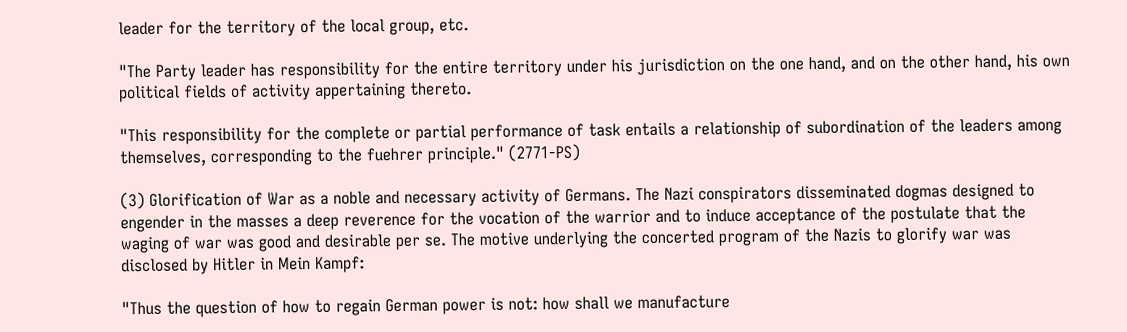leader for the territory of the local group, etc.

"The Party leader has responsibility for the entire territory under his jurisdiction on the one hand, and on the other hand, his own political fields of activity appertaining thereto.

"This responsibility for the complete or partial performance of task entails a relationship of subordination of the leaders among themselves, corresponding to the fuehrer principle." (2771-PS)

(3) Glorification of War as a noble and necessary activity of Germans. The Nazi conspirators disseminated dogmas designed to engender in the masses a deep reverence for the vocation of the warrior and to induce acceptance of the postulate that the waging of war was good and desirable per se. The motive underlying the concerted program of the Nazis to glorify war was disclosed by Hitler in Mein Kampf:

"Thus the question of how to regain German power is not: how shall we manufacture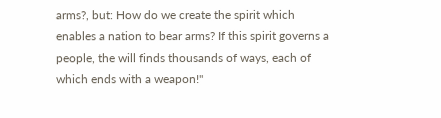arms?, but: How do we create the spirit which enables a nation to bear arms? If this spirit governs a people, the will finds thousands of ways, each of which ends with a weapon!"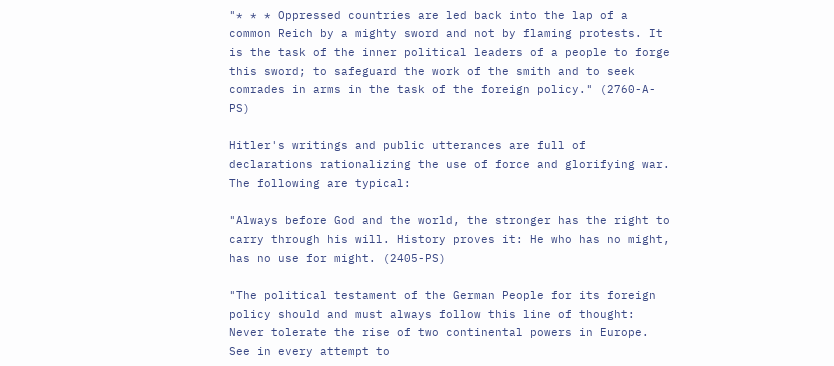"* * * Oppressed countries are led back into the lap of a common Reich by a mighty sword and not by flaming protests. It is the task of the inner political leaders of a people to forge this sword; to safeguard the work of the smith and to seek comrades in arms in the task of the foreign policy." (2760-A-PS)

Hitler's writings and public utterances are full of declarations rationalizing the use of force and glorifying war. The following are typical:

"Always before God and the world, the stronger has the right to carry through his will. History proves it: He who has no might, has no use for might. (2405-PS)

"The political testament of the German People for its foreign policy should and must always follow this line of thought: Never tolerate the rise of two continental powers in Europe. See in every attempt to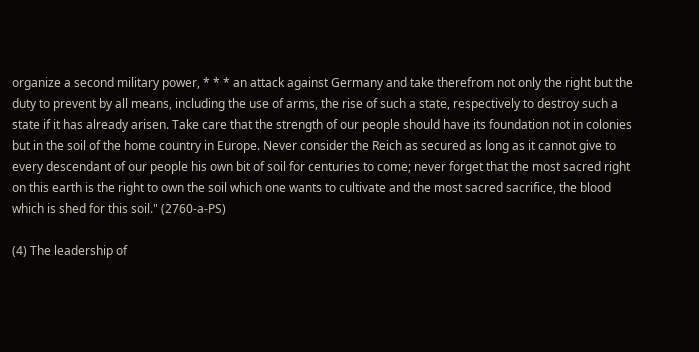organize a second military power, * * * an attack against Germany and take therefrom not only the right but the duty to prevent by all means, including the use of arms, the rise of such a state, respectively to destroy such a state if it has already arisen. Take care that the strength of our people should have its foundation not in colonies but in the soil of the home country in Europe. Never consider the Reich as secured as long as it cannot give to every descendant of our people his own bit of soil for centuries to come; never forget that the most sacred right on this earth is the right to own the soil which one wants to cultivate and the most sacred sacrifice, the blood which is shed for this soil." (2760-a-PS)

(4) The leadership of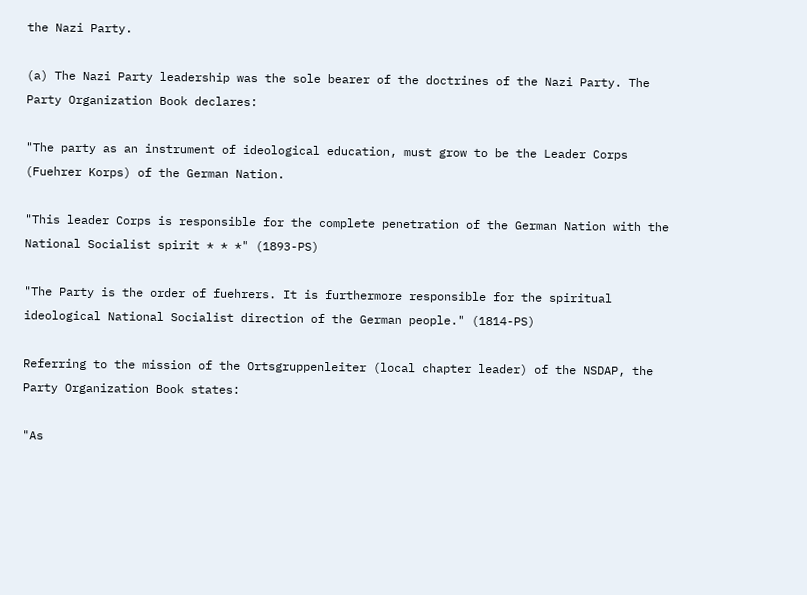the Nazi Party.

(a) The Nazi Party leadership was the sole bearer of the doctrines of the Nazi Party. The Party Organization Book declares:

"The party as an instrument of ideological education, must grow to be the Leader Corps (Fuehrer Korps) of the German Nation.

"This leader Corps is responsible for the complete penetration of the German Nation with the National Socialist spirit * * *" (1893-PS)

"The Party is the order of fuehrers. It is furthermore responsible for the spiritual ideological National Socialist direction of the German people." (1814-PS)

Referring to the mission of the Ortsgruppenleiter (local chapter leader) of the NSDAP, the Party Organization Book states:

"As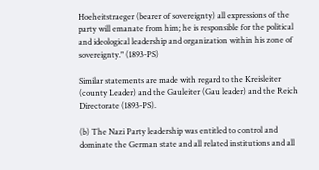Hoeheitstraeger (bearer of sovereignty) all expressions of the party will emanate from him; he is responsible for the political and ideological leadership and organization within his zone of sovereignty." (1893-PS)

Similar statements are made with regard to the Kreisleiter (county Leader) and the Gauleiter (Gau leader) and the Reich Directorate (1893-PS).

(b) The Nazi Party leadership was entitled to control and dominate the German state and all related institutions and all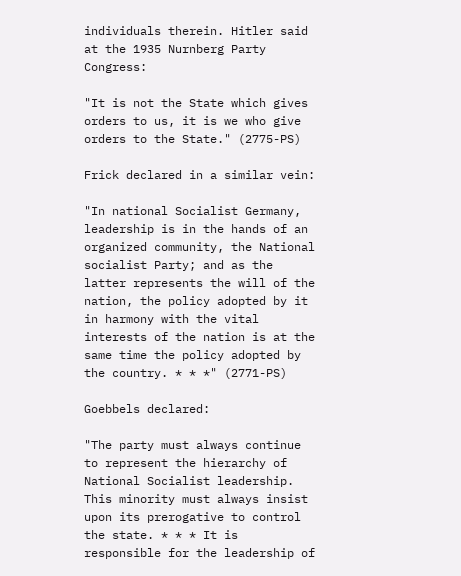individuals therein. Hitler said at the 1935 Nurnberg Party Congress:

"It is not the State which gives orders to us, it is we who give orders to the State." (2775-PS)

Frick declared in a similar vein:

"In national Socialist Germany, leadership is in the hands of an organized community, the National socialist Party; and as the latter represents the will of the nation, the policy adopted by it in harmony with the vital interests of the nation is at the same time the policy adopted by the country. * * *" (2771-PS)

Goebbels declared:

"The party must always continue to represent the hierarchy of National Socialist leadership. This minority must always insist upon its prerogative to control the state. * * * It is responsible for the leadership of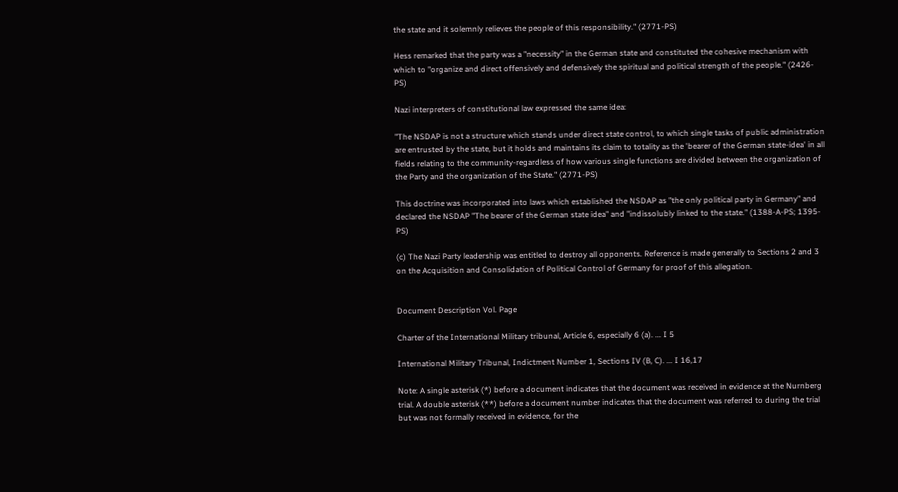the state and it solemnly relieves the people of this responsibility." (2771-PS)

Hess remarked that the party was a "necessity" in the German state and constituted the cohesive mechanism with which to "organize and direct offensively and defensively the spiritual and political strength of the people." (2426-PS)

Nazi interpreters of constitutional law expressed the same idea:

"The NSDAP is not a structure which stands under direct state control, to which single tasks of public administration are entrusted by the state, but it holds and maintains its claim to totality as the 'bearer of the German state-idea' in all fields relating to the community-regardless of how various single functions are divided between the organization of the Party and the organization of the State." (2771-PS)

This doctrine was incorporated into laws which established the NSDAP as "the only political party in Germany" and declared the NSDAP "The bearer of the German state idea" and "indissolubly linked to the state." (1388-A-PS; 1395-PS)

(c) The Nazi Party leadership was entitled to destroy all opponents. Reference is made generally to Sections 2 and 3 on the Acquisition and Consolidation of Political Control of Germany for proof of this allegation.


Document Description Vol. Page

Charter of the International Military tribunal, Article 6, especially 6 (a). ... I 5

International Military Tribunal, Indictment Number 1, Sections IV (B, C). ... I 16,17

Note: A single asterisk (*) before a document indicates that the document was received in evidence at the Nurnberg trial. A double asterisk (**) before a document number indicates that the document was referred to during the trial but was not formally received in evidence, for the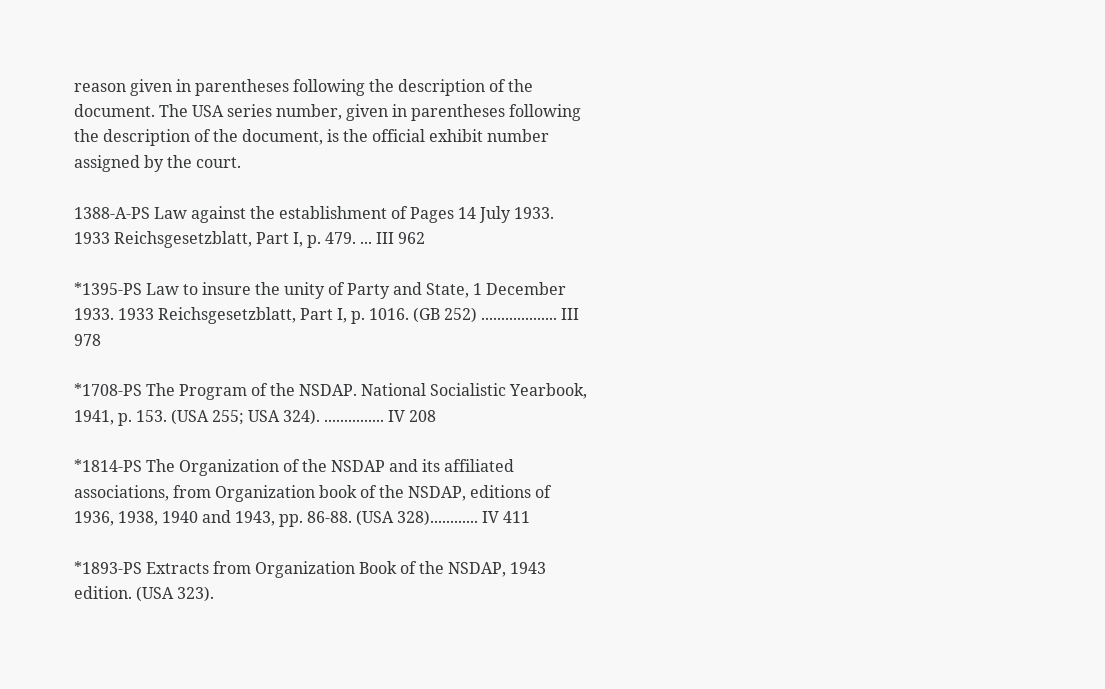reason given in parentheses following the description of the document. The USA series number, given in parentheses following the description of the document, is the official exhibit number assigned by the court.

1388-A-PS Law against the establishment of Pages 14 July 1933. 1933 Reichsgesetzblatt, Part I, p. 479. ... III 962

*1395-PS Law to insure the unity of Party and State, 1 December 1933. 1933 Reichsgesetzblatt, Part I, p. 1016. (GB 252) ................... III 978

*1708-PS The Program of the NSDAP. National Socialistic Yearbook, 1941, p. 153. (USA 255; USA 324). ............... IV 208

*1814-PS The Organization of the NSDAP and its affiliated associations, from Organization book of the NSDAP, editions of 1936, 1938, 1940 and 1943, pp. 86-88. (USA 328)............ IV 411

*1893-PS Extracts from Organization Book of the NSDAP, 1943 edition. (USA 323).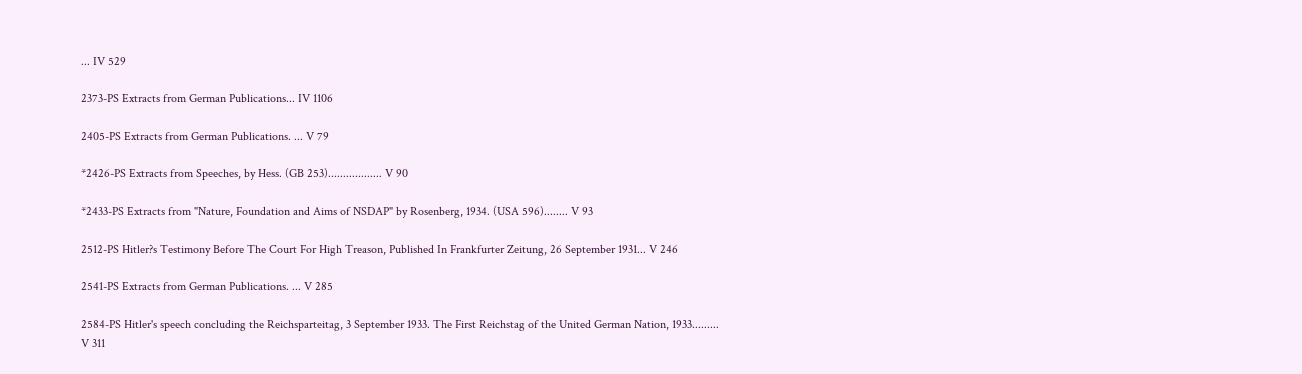... IV 529

2373-PS Extracts from German Publications... IV 1106

2405-PS Extracts from German Publications. ... V 79

*2426-PS Extracts from Speeches, by Hess. (GB 253).................. V 90

*2433-PS Extracts from "Nature, Foundation and Aims of NSDAP" by Rosenberg, 1934. (USA 596)........ V 93

2512-PS Hitler?s Testimony Before The Court For High Treason, Published In Frankfurter Zeitung, 26 September 1931... V 246

2541-PS Extracts from German Publications. ... V 285

2584-PS Hitler's speech concluding the Reichsparteitag, 3 September 1933. The First Reichstag of the United German Nation, 1933......... V 311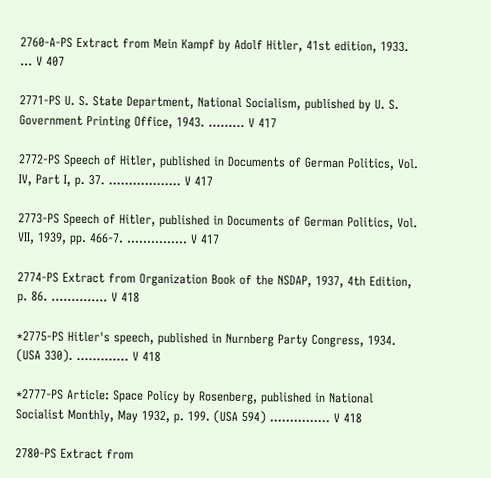2760-A-PS Extract from Mein Kampf by Adolf Hitler, 41st edition, 1933. ... V 407

2771-PS U. S. State Department, National Socialism, published by U. S. Government Printing Office, 1943. ......... V 417

2772-PS Speech of Hitler, published in Documents of German Politics, Vol. IV, Part I, p. 37. .................. V 417

2773-PS Speech of Hitler, published in Documents of German Politics, Vol. VII, 1939, pp. 466-7. ............... V 417

2774-PS Extract from Organization Book of the NSDAP, 1937, 4th Edition, p. 86. .............. V 418

*2775-PS Hitler's speech, published in Nurnberg Party Congress, 1934. (USA 330). ............. V 418

*2777-PS Article: Space Policy by Rosenberg, published in National Socialist Monthly, May 1932, p. 199. (USA 594) ............... V 418

2780-PS Extract from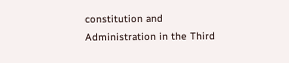constitution and Administration in the Third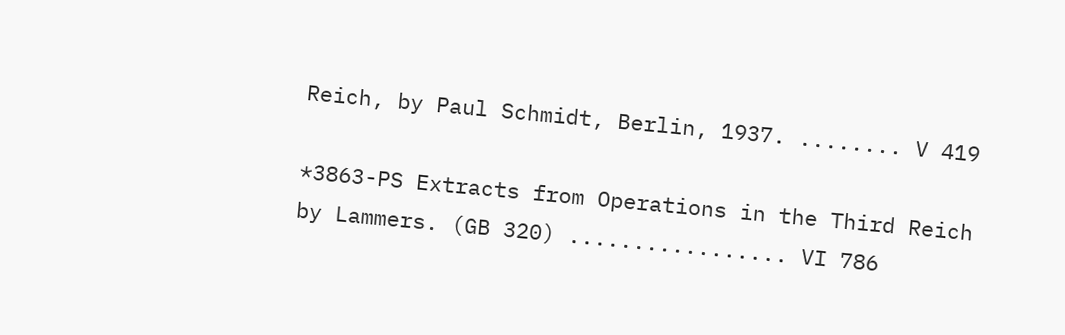Reich, by Paul Schmidt, Berlin, 1937. ........ V 419

*3863-PS Extracts from Operations in the Third Reich by Lammers. (GB 320) ................. VI 786